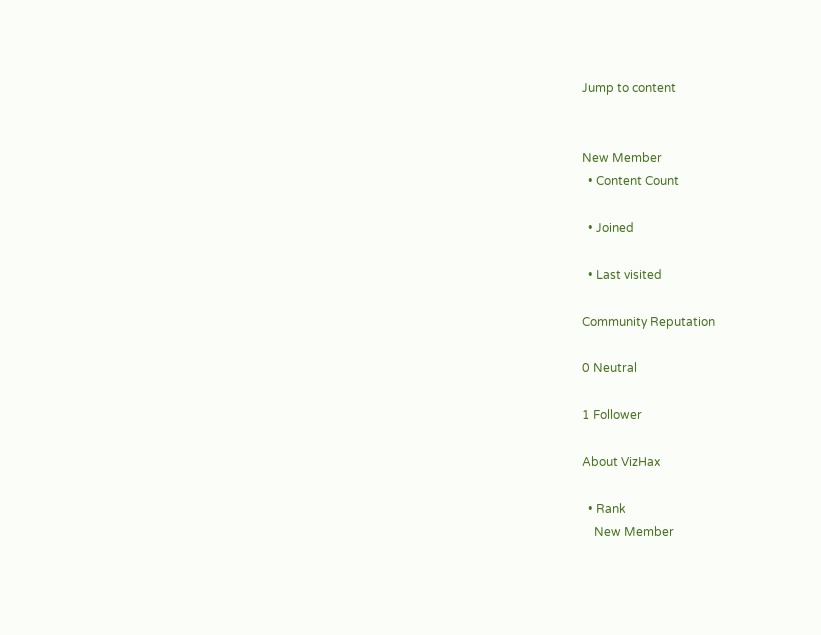Jump to content


New Member
  • Content Count

  • Joined

  • Last visited

Community Reputation

0 Neutral

1 Follower

About VizHax

  • Rank
    New Member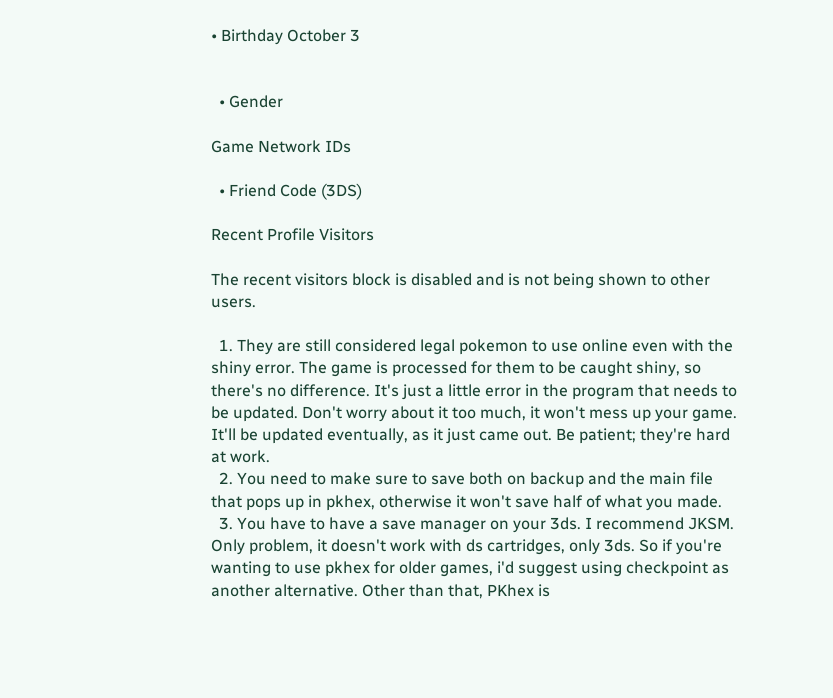• Birthday October 3


  • Gender

Game Network IDs

  • Friend Code (3DS)

Recent Profile Visitors

The recent visitors block is disabled and is not being shown to other users.

  1. They are still considered legal pokemon to use online even with the shiny error. The game is processed for them to be caught shiny, so there's no difference. It's just a little error in the program that needs to be updated. Don't worry about it too much, it won't mess up your game. It'll be updated eventually, as it just came out. Be patient; they're hard at work.
  2. You need to make sure to save both on backup and the main file that pops up in pkhex, otherwise it won't save half of what you made.
  3. You have to have a save manager on your 3ds. I recommend JKSM. Only problem, it doesn't work with ds cartridges, only 3ds. So if you're wanting to use pkhex for older games, i'd suggest using checkpoint as another alternative. Other than that, PKhex is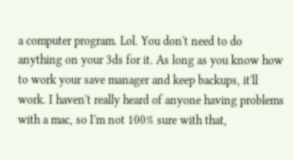a computer program. Lol. You don't need to do anything on your 3ds for it. As long as you know how to work your save manager and keep backups, it'll work. I haven't really heard of anyone having problems with a mac, so I'm not 100% sure with that,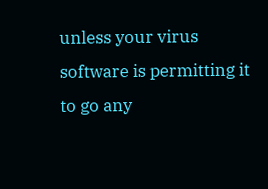unless your virus software is permitting it to go any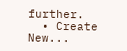further.
  • Create New...